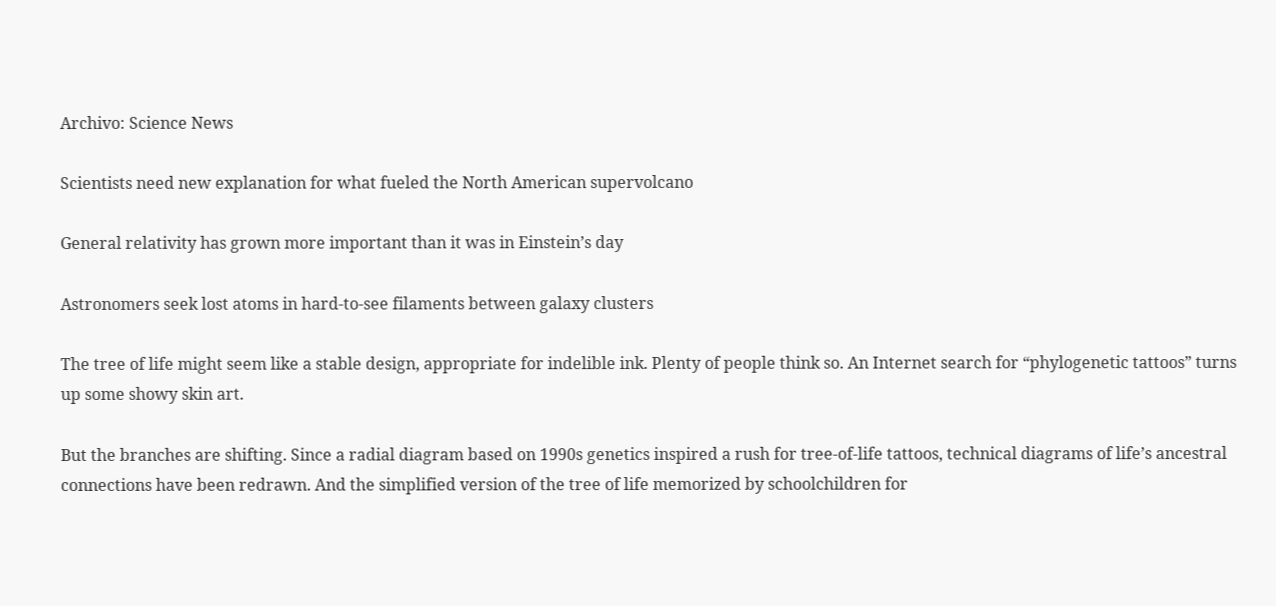Archivo: Science News

Scientists need new explanation for what fueled the North American supervolcano

General relativity has grown more important than it was in Einstein’s day

Astronomers seek lost atoms in hard-to-see filaments between galaxy clusters

The tree of life might seem like a stable design, appropriate for indelible ink. Plenty of people think so. An Internet search for “phylogenetic tattoos” turns up some showy skin art.

But the branches are shifting. Since a radial diagram based on 1990s genetics inspired a rush for tree-of-life tattoos, technical diagrams of life’s ancestral connections have been redrawn. And the simplified version of the tree of life memorized by schoolchildren for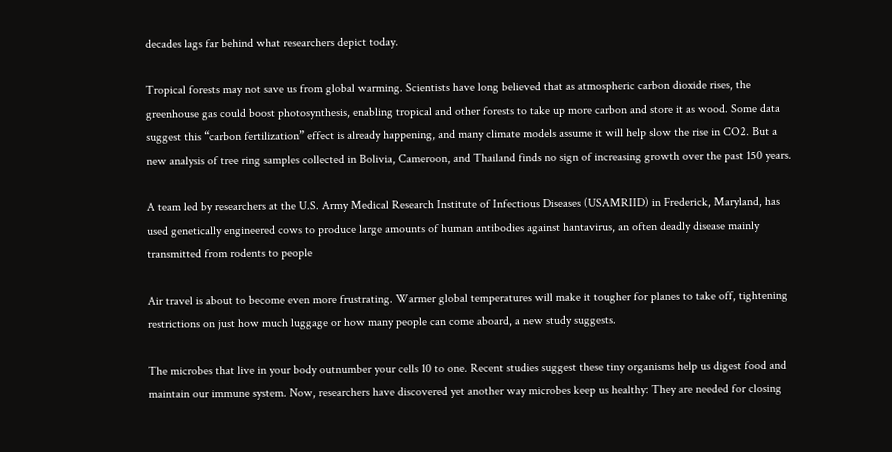decades lags far behind what researchers depict today.

Tropical forests may not save us from global warming. Scientists have long believed that as atmospheric carbon dioxide rises, the greenhouse gas could boost photosynthesis, enabling tropical and other forests to take up more carbon and store it as wood. Some data suggest this “carbon fertilization” effect is already happening, and many climate models assume it will help slow the rise in CO2. But a new analysis of tree ring samples collected in Bolivia, Cameroon, and Thailand finds no sign of increasing growth over the past 150 years.

A team led by researchers at the U.S. Army Medical Research Institute of Infectious Diseases (USAMRIID) in Frederick, Maryland, has used genetically engineered cows to produce large amounts of human antibodies against hantavirus, an often deadly disease mainly transmitted from rodents to people

Air travel is about to become even more frustrating. Warmer global temperatures will make it tougher for planes to take off, tightening restrictions on just how much luggage or how many people can come aboard, a new study suggests.

The microbes that live in your body outnumber your cells 10 to one. Recent studies suggest these tiny organisms help us digest food and maintain our immune system. Now, researchers have discovered yet another way microbes keep us healthy: They are needed for closing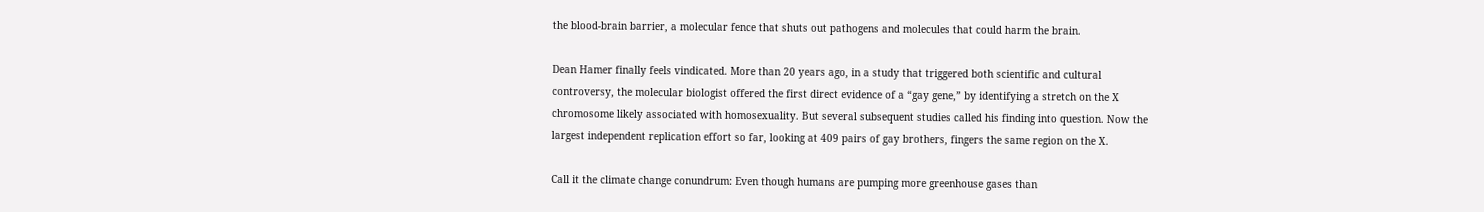the blood-brain barrier, a molecular fence that shuts out pathogens and molecules that could harm the brain.

Dean Hamer finally feels vindicated. More than 20 years ago, in a study that triggered both scientific and cultural controversy, the molecular biologist offered the first direct evidence of a “gay gene,” by identifying a stretch on the X chromosome likely associated with homosexuality. But several subsequent studies called his finding into question. Now the largest independent replication effort so far, looking at 409 pairs of gay brothers, fingers the same region on the X.

Call it the climate change conundrum: Even though humans are pumping more greenhouse gases than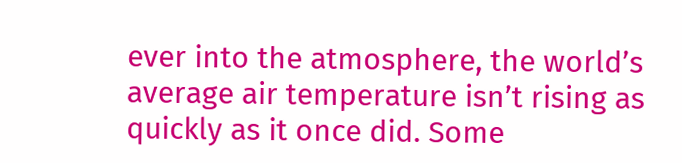ever into the atmosphere, the world’s average air temperature isn’t rising as quickly as it once did. Some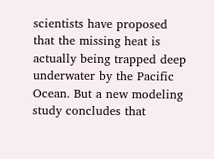scientists have proposed that the missing heat is actually being trapped deep underwater by the Pacific Ocean. But a new modeling study concludes that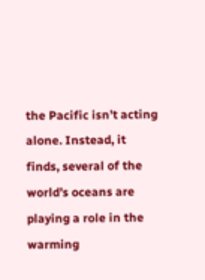the Pacific isn’t acting alone. Instead, it finds, several of the world’s oceans are playing a role in the warming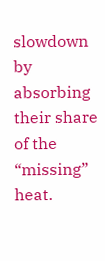slowdown by absorbing their share of the “missing” heat.